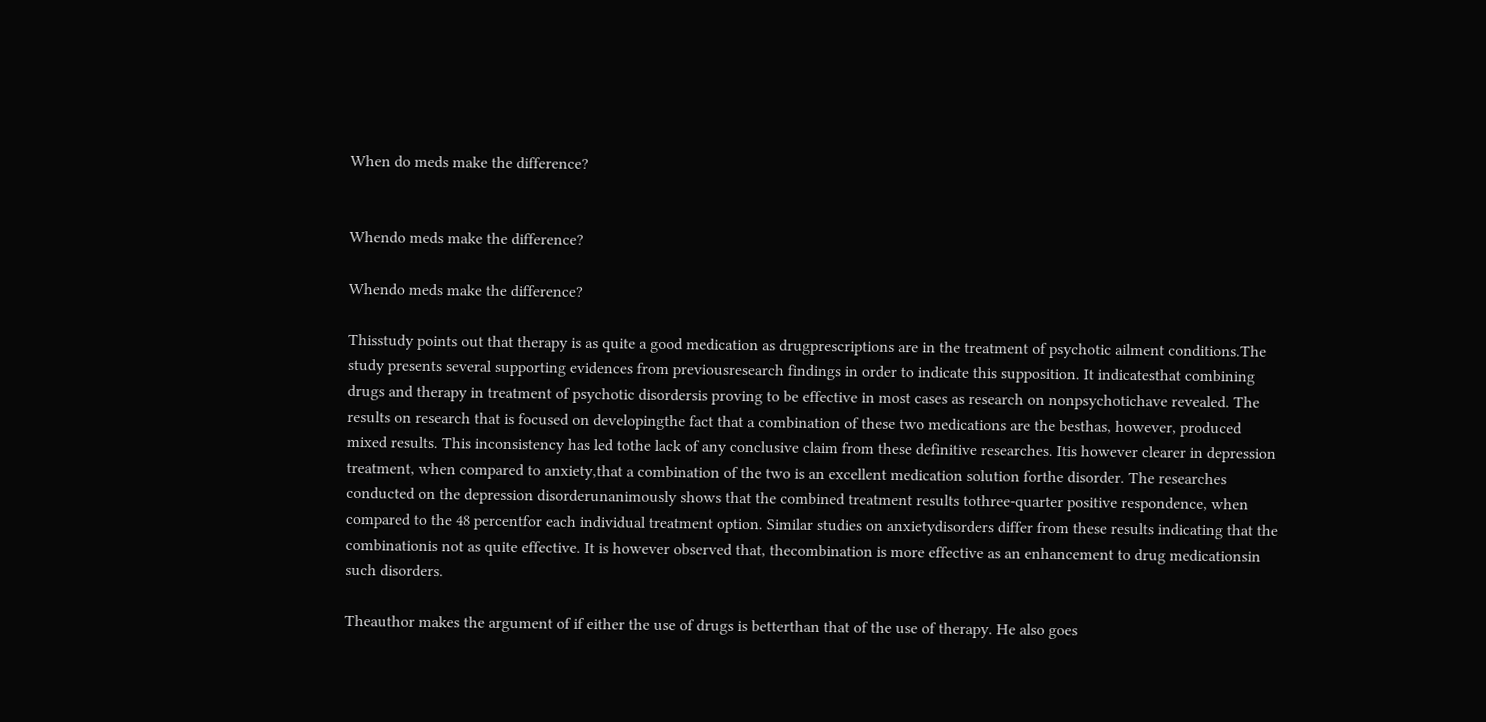When do meds make the difference?


Whendo meds make the difference?

Whendo meds make the difference?

Thisstudy points out that therapy is as quite a good medication as drugprescriptions are in the treatment of psychotic ailment conditions.The study presents several supporting evidences from previousresearch findings in order to indicate this supposition. It indicatesthat combining drugs and therapy in treatment of psychotic disordersis proving to be effective in most cases as research on nonpsychotichave revealed. The results on research that is focused on developingthe fact that a combination of these two medications are the besthas, however, produced mixed results. This inconsistency has led tothe lack of any conclusive claim from these definitive researches. Itis however clearer in depression treatment, when compared to anxiety,that a combination of the two is an excellent medication solution forthe disorder. The researches conducted on the depression disorderunanimously shows that the combined treatment results tothree-quarter positive respondence, when compared to the 48 percentfor each individual treatment option. Similar studies on anxietydisorders differ from these results indicating that the combinationis not as quite effective. It is however observed that, thecombination is more effective as an enhancement to drug medicationsin such disorders.

Theauthor makes the argument of if either the use of drugs is betterthan that of the use of therapy. He also goes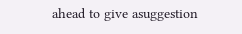ahead to give asuggestion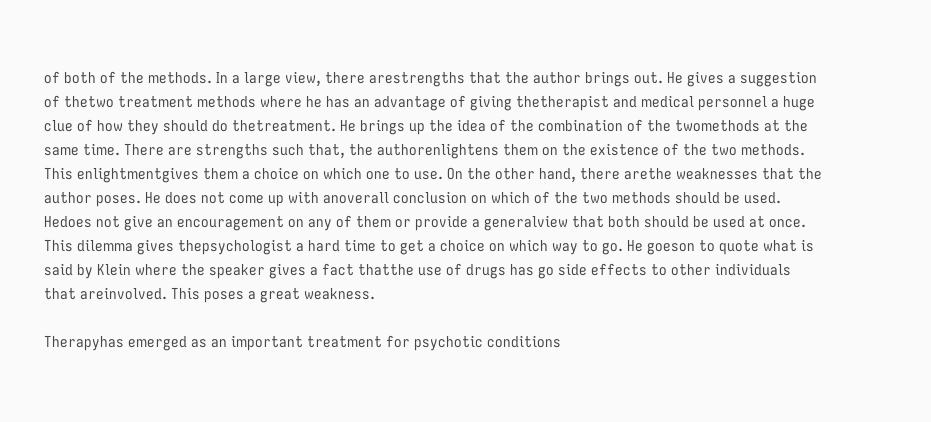of both of the methods. In a large view, there arestrengths that the author brings out. He gives a suggestion of thetwo treatment methods where he has an advantage of giving thetherapist and medical personnel a huge clue of how they should do thetreatment. He brings up the idea of the combination of the twomethods at the same time. There are strengths such that, the authorenlightens them on the existence of the two methods. This enlightmentgives them a choice on which one to use. On the other hand, there arethe weaknesses that the author poses. He does not come up with anoverall conclusion on which of the two methods should be used. Hedoes not give an encouragement on any of them or provide a generalview that both should be used at once. This dilemma gives thepsychologist a hard time to get a choice on which way to go. He goeson to quote what is said by Klein where the speaker gives a fact thatthe use of drugs has go side effects to other individuals that areinvolved. This poses a great weakness.

Therapyhas emerged as an important treatment for psychotic conditions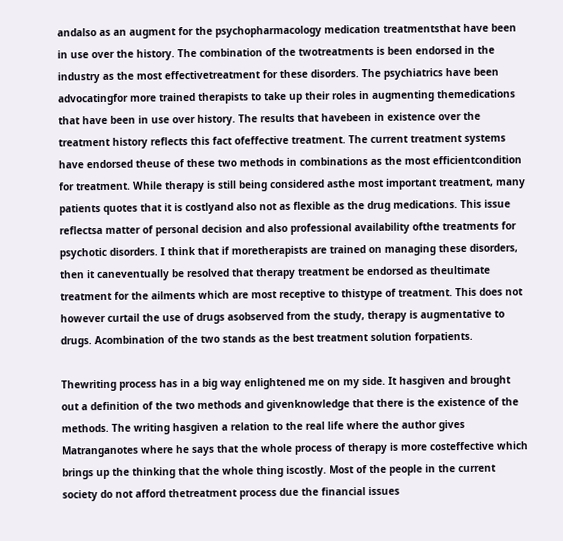andalso as an augment for the psychopharmacology medication treatmentsthat have been in use over the history. The combination of the twotreatments is been endorsed in the industry as the most effectivetreatment for these disorders. The psychiatrics have been advocatingfor more trained therapists to take up their roles in augmenting themedications that have been in use over history. The results that havebeen in existence over the treatment history reflects this fact ofeffective treatment. The current treatment systems have endorsed theuse of these two methods in combinations as the most efficientcondition for treatment. While therapy is still being considered asthe most important treatment, many patients quotes that it is costlyand also not as flexible as the drug medications. This issue reflectsa matter of personal decision and also professional availability ofthe treatments for psychotic disorders. I think that if moretherapists are trained on managing these disorders, then it caneventually be resolved that therapy treatment be endorsed as theultimate treatment for the ailments which are most receptive to thistype of treatment. This does not however curtail the use of drugs asobserved from the study, therapy is augmentative to drugs. Acombination of the two stands as the best treatment solution forpatients.

Thewriting process has in a big way enlightened me on my side. It hasgiven and brought out a definition of the two methods and givenknowledge that there is the existence of the methods. The writing hasgiven a relation to the real life where the author gives Matranganotes where he says that the whole process of therapy is more costeffective which brings up the thinking that the whole thing iscostly. Most of the people in the current society do not afford thetreatment process due the financial issues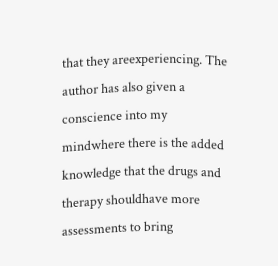that they areexperiencing. The author has also given a conscience into my mindwhere there is the added knowledge that the drugs and therapy shouldhave more assessments to bring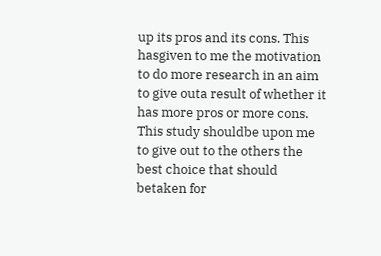up its pros and its cons. This hasgiven to me the motivation to do more research in an aim to give outa result of whether it has more pros or more cons. This study shouldbe upon me to give out to the others the best choice that should betaken for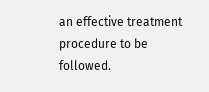an effective treatment procedure to be followed.